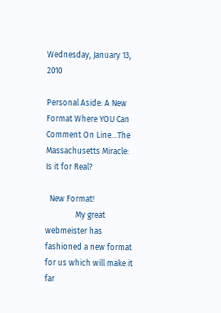Wednesday, January 13, 2010

Personal Aside: A New Format Where YOU Can Comment On Line…The Massachusetts Miracle: Is it for Real?

  New Format!
               My great webmeister has fashioned a new format for us which will make it far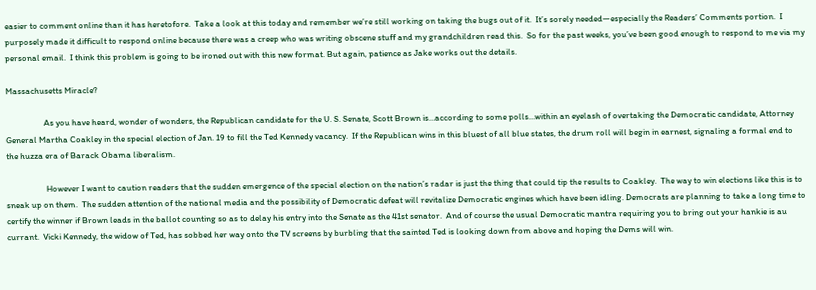easier to comment online than it has heretofore.  Take a look at this today and remember we’re still working on taking the bugs out of it.  It’s sorely needed—especially the Readers’ Comments portion.  I purposely made it difficult to respond online because there was a creep who was writing obscene stuff and my grandchildren read this.  So for the past weeks, you’ve been good enough to respond to me via my personal email.  I think this problem is going to be ironed out with this new format. But again, patience as Jake works out the details.

Massachusetts Miracle?

                   As you have heard, wonder of wonders, the Republican candidate for the U. S. Senate, Scott Brown is…according to some polls…within an eyelash of overtaking the Democratic candidate, Attorney General Martha Coakley in the special election of Jan. 19 to fill the Ted Kennedy vacancy.  If the Republican wins in this bluest of all blue states, the drum roll will begin in earnest, signaling a formal end to the huzza era of Barack Obama liberalism.

                    However I want to caution readers that the sudden emergence of the special election on the nation’s radar is just the thing that could tip the results to Coakley.  The way to win elections like this is to sneak up on them.  The sudden attention of the national media and the possibility of Democratic defeat will revitalize Democratic engines which have been idling. Democrats are planning to take a long time to certify the winner if Brown leads in the ballot counting so as to delay his entry into the Senate as the 41st senator.  And of course the usual Democratic mantra requiring you to bring out your hankie is au currant.  Vicki Kennedy, the widow of Ted, has sobbed her way onto the TV screens by burbling that the sainted Ted is looking down from above and hoping the Dems will win.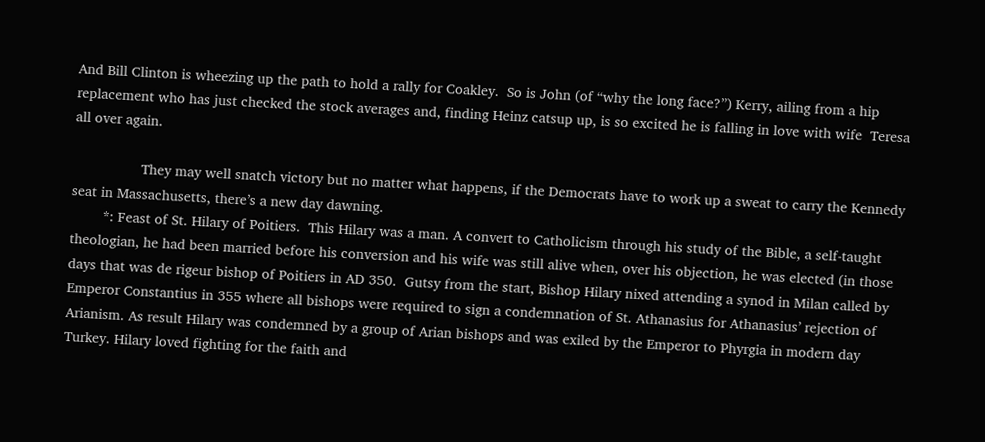And Bill Clinton is wheezing up the path to hold a rally for Coakley.  So is John (of “why the long face?”) Kerry, ailing from a hip replacement who has just checked the stock averages and, finding Heinz catsup up, is so excited he is falling in love with wife  Teresa all over again.

                 They may well snatch victory but no matter what happens, if the Democrats have to work up a sweat to carry the Kennedy seat in Massachusetts, there’s a new day dawning.
        *: Feast of St. Hilary of Poitiers.  This Hilary was a man. A convert to Catholicism through his study of the Bible, a self-taught theologian, he had been married before his conversion and his wife was still alive when, over his objection, he was elected (in those days that was de rigeur bishop of Poitiers in AD 350.  Gutsy from the start, Bishop Hilary nixed attending a synod in Milan called by Emperor Constantius in 355 where all bishops were required to sign a condemnation of St. Athanasius for Athanasius’ rejection of Arianism. As result Hilary was condemned by a group of Arian bishops and was exiled by the Emperor to Phyrgia in modern day Turkey. Hilary loved fighting for the faith and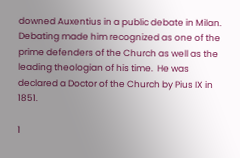downed Auxentius in a public debate in Milan.  Debating made him recognized as one of the prime defenders of the Church as well as the leading theologian of his time.  He was declared a Doctor of the Church by Pius IX in 1851.

1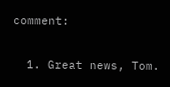comment:

  1. Great news, Tom.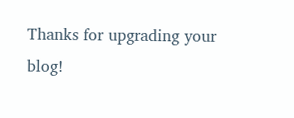Thanks for upgrading your blog!